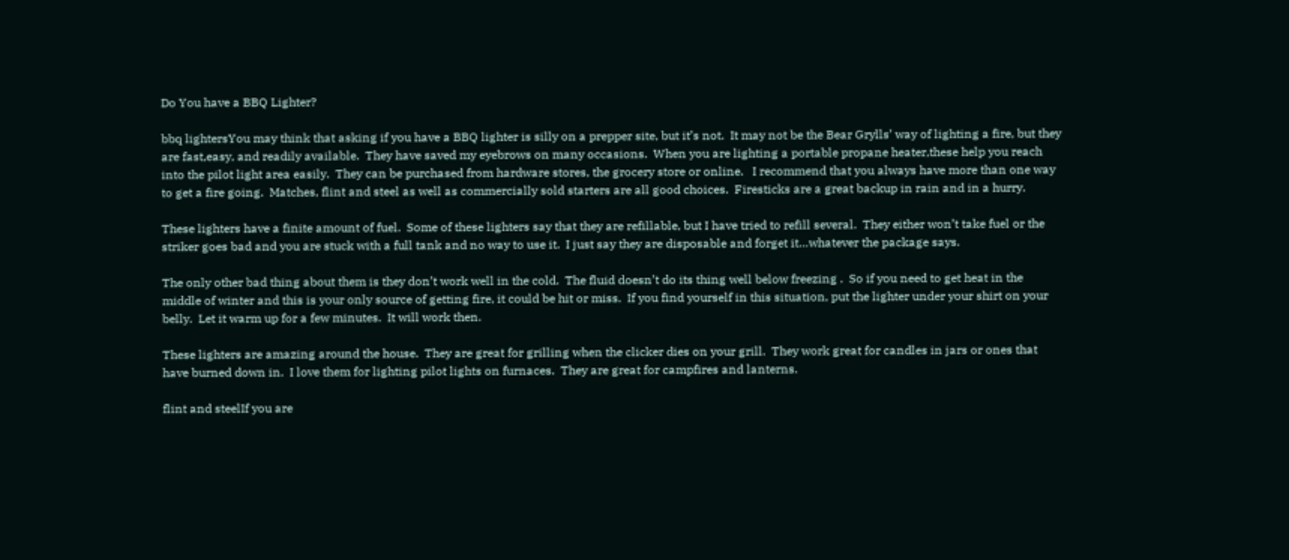Do You have a BBQ Lighter?

bbq lightersYou may think that asking if you have a BBQ lighter is silly on a prepper site, but it’s not.  It may not be the Bear Grylls’ way of lighting a fire, but they are fast,easy, and readily available.  They have saved my eyebrows on many occasions.  When you are lighting a portable propane heater,these help you reach into the pilot light area easily.  They can be purchased from hardware stores, the grocery store or online.   I recommend that you always have more than one way to get a fire going.  Matches, flint and steel as well as commercially sold starters are all good choices.  Firesticks are a great backup in rain and in a hurry.

These lighters have a finite amount of fuel.  Some of these lighters say that they are refillable, but I have tried to refill several.  They either won’t take fuel or the striker goes bad and you are stuck with a full tank and no way to use it.  I just say they are disposable and forget it…whatever the package says.

The only other bad thing about them is they don’t work well in the cold.  The fluid doesn’t do its thing well below freezing .  So if you need to get heat in the middle of winter and this is your only source of getting fire, it could be hit or miss.  If you find yourself in this situation, put the lighter under your shirt on your belly.  Let it warm up for a few minutes.  It will work then.

These lighters are amazing around the house.  They are great for grilling when the clicker dies on your grill.  They work great for candles in jars or ones that have burned down in.  I love them for lighting pilot lights on furnaces.  They are great for campfires and lanterns.

flint and steelIf you are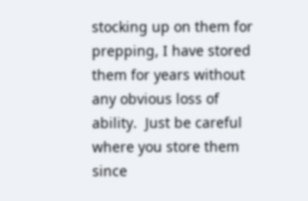stocking up on them for prepping, I have stored them for years without any obvious loss of ability.  Just be careful where you store them since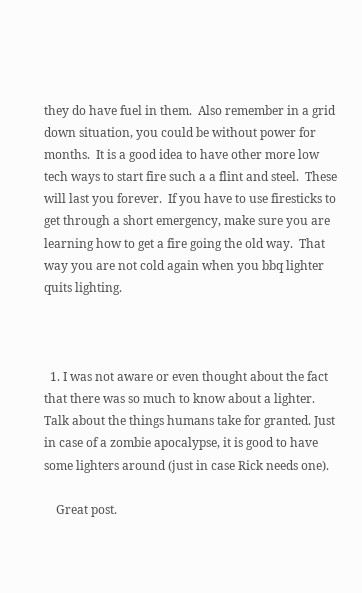they do have fuel in them.  Also remember in a grid down situation, you could be without power for months.  It is a good idea to have other more low tech ways to start fire such a a flint and steel.  These will last you forever.  If you have to use firesticks to get through a short emergency, make sure you are learning how to get a fire going the old way.  That way you are not cold again when you bbq lighter quits lighting.



  1. I was not aware or even thought about the fact that there was so much to know about a lighter. Talk about the things humans take for granted. Just in case of a zombie apocalypse, it is good to have some lighters around (just in case Rick needs one).

    Great post.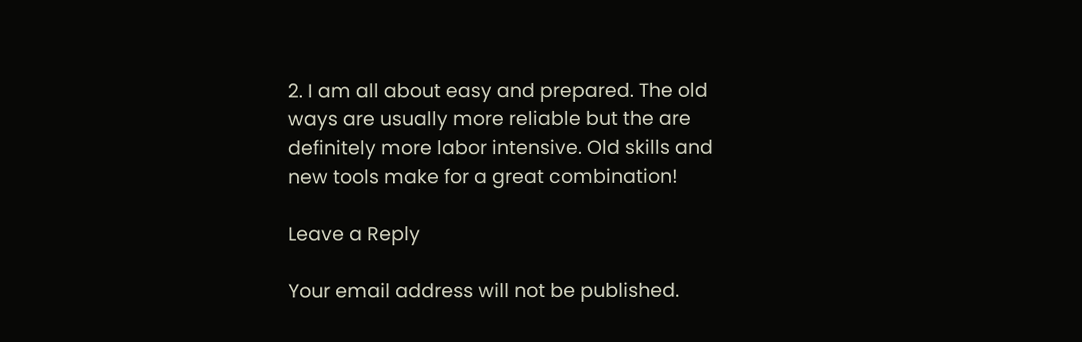2. I am all about easy and prepared. The old ways are usually more reliable but the are definitely more labor intensive. Old skills and new tools make for a great combination!

Leave a Reply

Your email address will not be published.